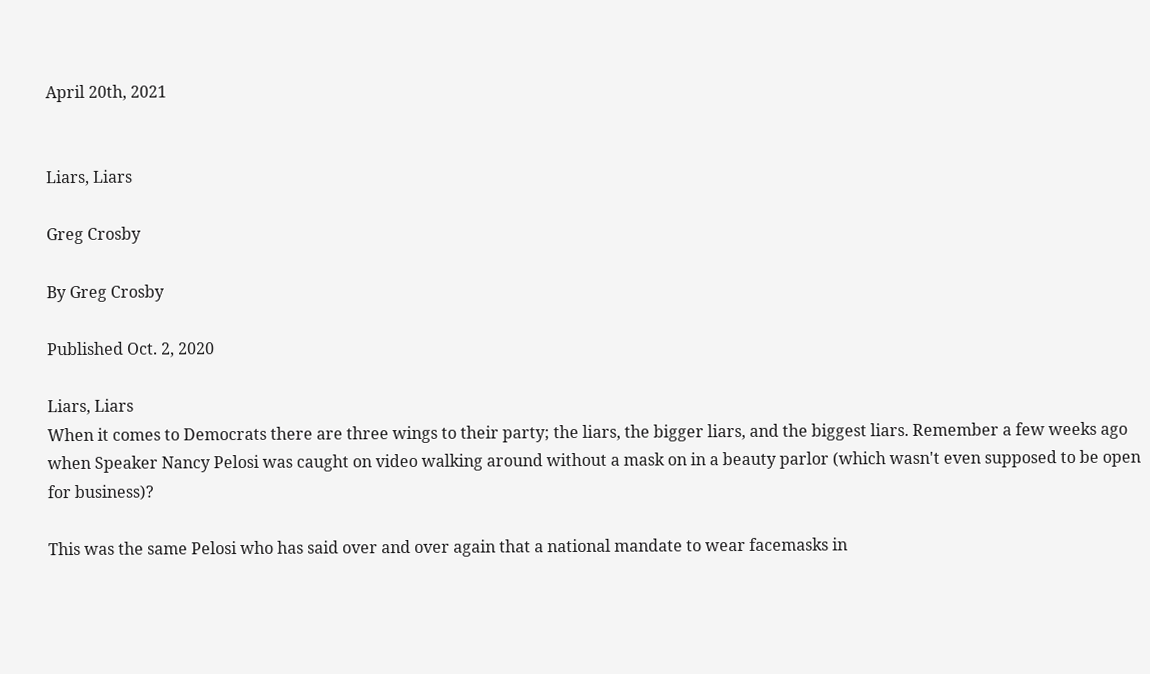April 20th, 2021


Liars, Liars

Greg Crosby

By Greg Crosby

Published Oct. 2, 2020

Liars, Liars
When it comes to Democrats there are three wings to their party; the liars, the bigger liars, and the biggest liars. Remember a few weeks ago when Speaker Nancy Pelosi was caught on video walking around without a mask on in a beauty parlor (which wasn't even supposed to be open for business)?

This was the same Pelosi who has said over and over again that a national mandate to wear facemasks in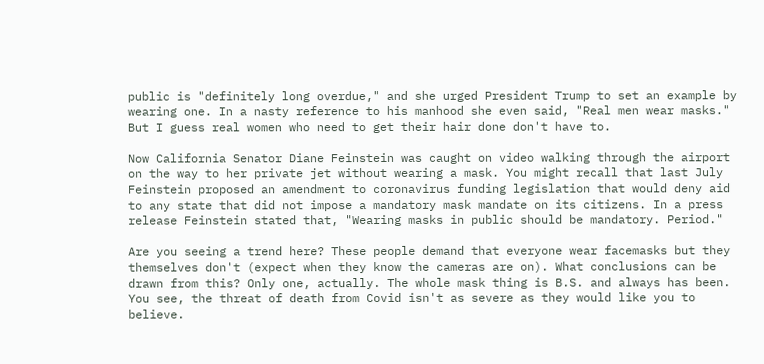public is "definitely long overdue," and she urged President Trump to set an example by wearing one. In a nasty reference to his manhood she even said, "Real men wear masks." But I guess real women who need to get their hair done don't have to.

Now California Senator Diane Feinstein was caught on video walking through the airport on the way to her private jet without wearing a mask. You might recall that last July Feinstein proposed an amendment to coronavirus funding legislation that would deny aid to any state that did not impose a mandatory mask mandate on its citizens. In a press release Feinstein stated that, "Wearing masks in public should be mandatory. Period."

Are you seeing a trend here? These people demand that everyone wear facemasks but they themselves don't (expect when they know the cameras are on). What conclusions can be drawn from this? Only one, actually. The whole mask thing is B.S. and always has been. You see, the threat of death from Covid isn't as severe as they would like you to believe.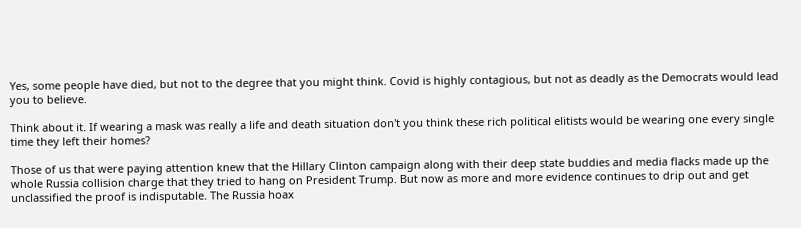Yes, some people have died, but not to the degree that you might think. Covid is highly contagious, but not as deadly as the Democrats would lead you to believe.

Think about it. If wearing a mask was really a life and death situation don't you think these rich political elitists would be wearing one every single time they left their homes?

Those of us that were paying attention knew that the Hillary Clinton campaign along with their deep state buddies and media flacks made up the whole Russia collision charge that they tried to hang on President Trump. But now as more and more evidence continues to drip out and get unclassified the proof is indisputable. The Russia hoax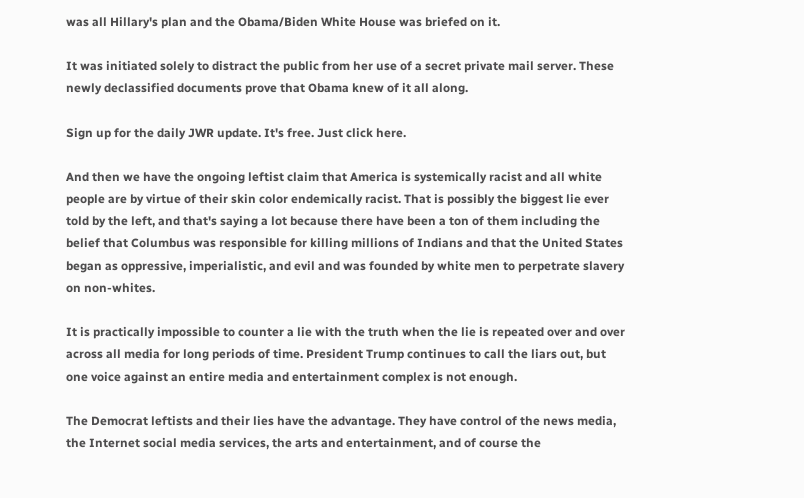was all Hillary's plan and the Obama/Biden White House was briefed on it.

It was initiated solely to distract the public from her use of a secret private mail server. These newly declassified documents prove that Obama knew of it all along.

Sign up for the daily JWR update. It's free. Just click here.

And then we have the ongoing leftist claim that America is systemically racist and all white people are by virtue of their skin color endemically racist. That is possibly the biggest lie ever told by the left, and that's saying a lot because there have been a ton of them including the belief that Columbus was responsible for killing millions of Indians and that the United States began as oppressive, imperialistic, and evil and was founded by white men to perpetrate slavery on non-whites.

It is practically impossible to counter a lie with the truth when the lie is repeated over and over across all media for long periods of time. President Trump continues to call the liars out, but one voice against an entire media and entertainment complex is not enough.

The Democrat leftists and their lies have the advantage. They have control of the news media, the Internet social media services, the arts and entertainment, and of course the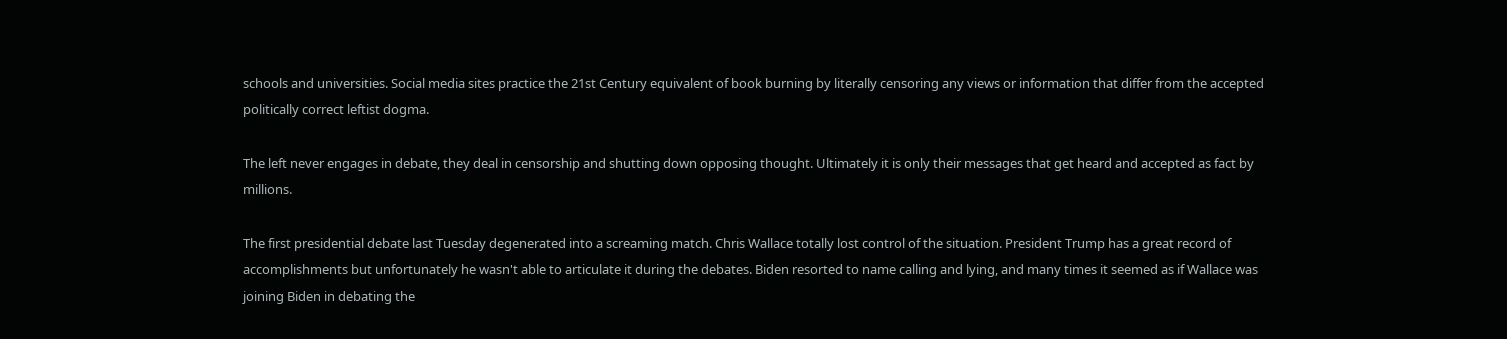schools and universities. Social media sites practice the 21st Century equivalent of book burning by literally censoring any views or information that differ from the accepted politically correct leftist dogma.

The left never engages in debate, they deal in censorship and shutting down opposing thought. Ultimately it is only their messages that get heard and accepted as fact by millions.

The first presidential debate last Tuesday degenerated into a screaming match. Chris Wallace totally lost control of the situation. President Trump has a great record of accomplishments but unfortunately he wasn't able to articulate it during the debates. Biden resorted to name calling and lying, and many times it seemed as if Wallace was joining Biden in debating the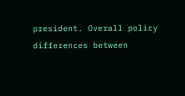president. Overall policy differences between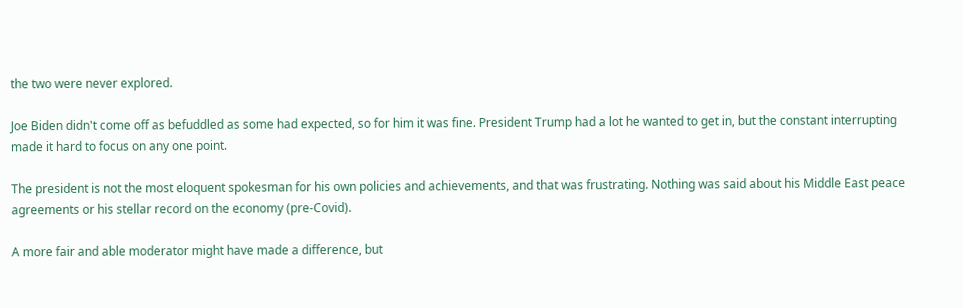the two were never explored.

Joe Biden didn't come off as befuddled as some had expected, so for him it was fine. President Trump had a lot he wanted to get in, but the constant interrupting made it hard to focus on any one point.

The president is not the most eloquent spokesman for his own policies and achievements, and that was frustrating. Nothing was said about his Middle East peace agreements or his stellar record on the economy (pre-Covid).

A more fair and able moderator might have made a difference, but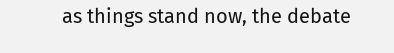as things stand now, the debate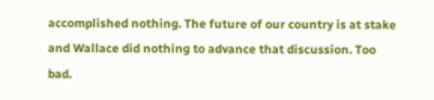accomplished nothing. The future of our country is at stake and Wallace did nothing to advance that discussion. Too bad.